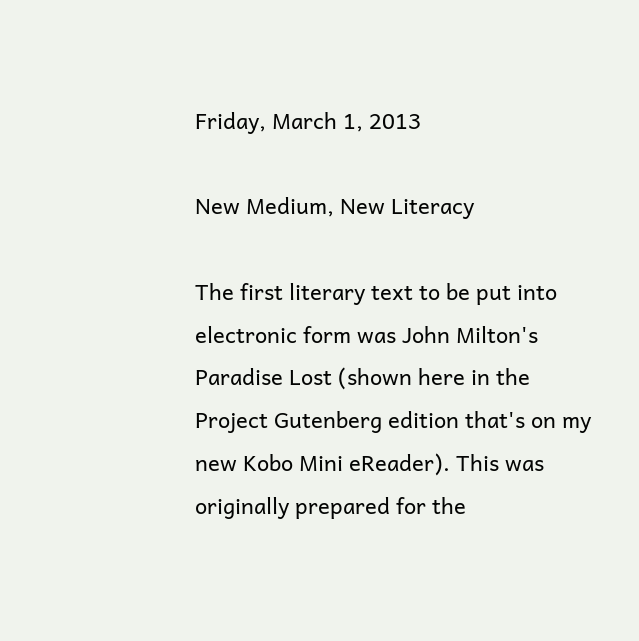Friday, March 1, 2013

New Medium, New Literacy

The first literary text to be put into electronic form was John Milton's Paradise Lost (shown here in the Project Gutenberg edition that's on my new Kobo Mini eReader). This was originally prepared for the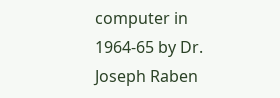computer in 1964-65 by Dr. Joseph Raben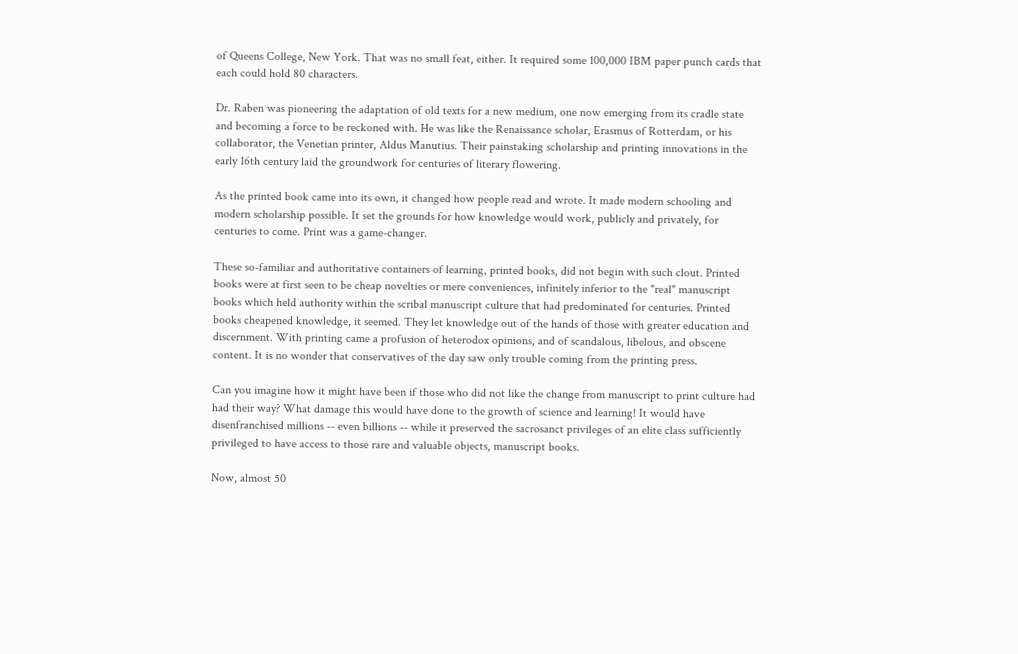of Queens College, New York. That was no small feat, either. It required some 100,000 IBM paper punch cards that each could hold 80 characters.

Dr. Raben was pioneering the adaptation of old texts for a new medium, one now emerging from its cradle state and becoming a force to be reckoned with. He was like the Renaissance scholar, Erasmus of Rotterdam, or his collaborator, the Venetian printer, Aldus Manutius. Their painstaking scholarship and printing innovations in the early 16th century laid the groundwork for centuries of literary flowering.

As the printed book came into its own, it changed how people read and wrote. It made modern schooling and modern scholarship possible. It set the grounds for how knowledge would work, publicly and privately, for centuries to come. Print was a game-changer.

These so-familiar and authoritative containers of learning, printed books, did not begin with such clout. Printed books were at first seen to be cheap novelties or mere conveniences, infinitely inferior to the "real" manuscript books which held authority within the scribal manuscript culture that had predominated for centuries. Printed books cheapened knowledge, it seemed. They let knowledge out of the hands of those with greater education and discernment. With printing came a profusion of heterodox opinions, and of scandalous, libelous, and obscene content. It is no wonder that conservatives of the day saw only trouble coming from the printing press.

Can you imagine how it might have been if those who did not like the change from manuscript to print culture had had their way? What damage this would have done to the growth of science and learning! It would have disenfranchised millions -- even billions -- while it preserved the sacrosanct privileges of an elite class sufficiently privileged to have access to those rare and valuable objects, manuscript books.

Now, almost 50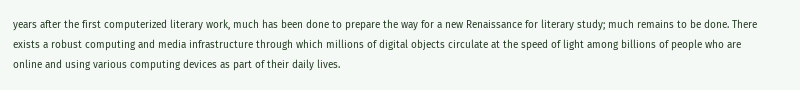years after the first computerized literary work, much has been done to prepare the way for a new Renaissance for literary study; much remains to be done. There exists a robust computing and media infrastructure through which millions of digital objects circulate at the speed of light among billions of people who are online and using various computing devices as part of their daily lives.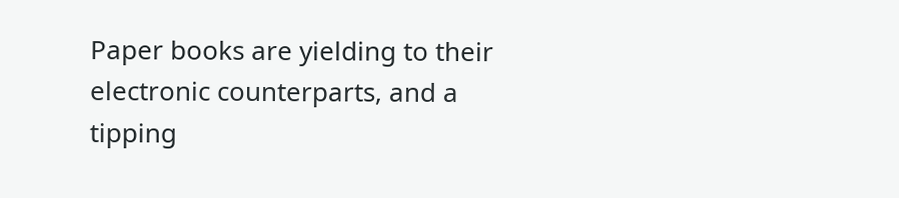Paper books are yielding to their electronic counterparts, and a tipping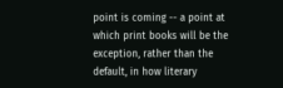point is coming -- a point at which print books will be the exception, rather than the default, in how literary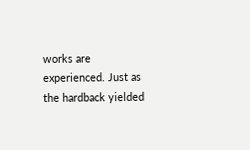works are experienced. Just as the hardback yielded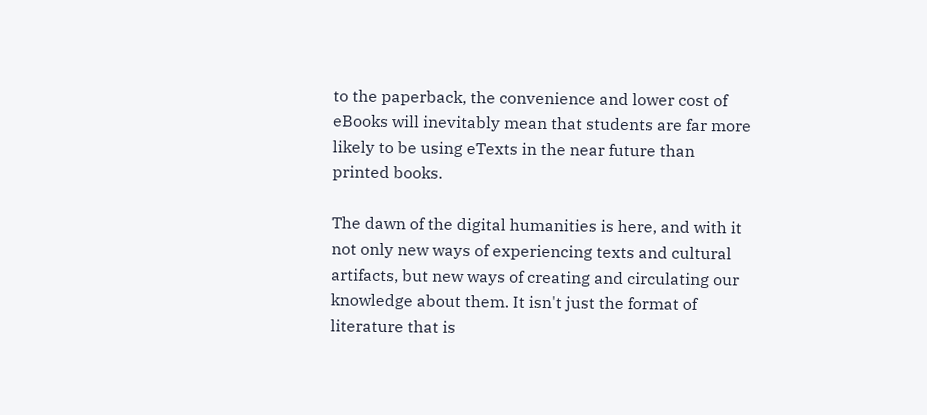to the paperback, the convenience and lower cost of eBooks will inevitably mean that students are far more likely to be using eTexts in the near future than printed books.

The dawn of the digital humanities is here, and with it not only new ways of experiencing texts and cultural artifacts, but new ways of creating and circulating our knowledge about them. It isn't just the format of literature that is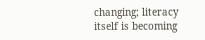changing; literacy itself is becoming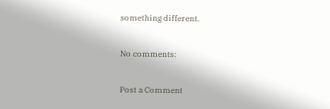something different.

No comments:

Post a Comment